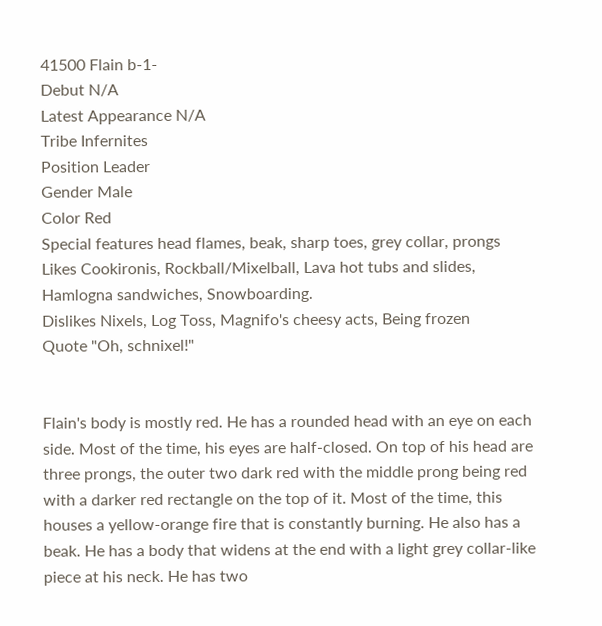41500 Flain b-1-
Debut N/A
Latest Appearance N/A
Tribe Infernites
Position Leader
Gender Male
Color Red
Special features head flames, beak, sharp toes, grey collar, prongs
Likes Cookironis, Rockball/Mixelball, Lava hot tubs and slides, Hamlogna sandwiches, Snowboarding.
Dislikes Nixels, Log Toss, Magnifo's cheesy acts, Being frozen
Quote "Oh, schnixel!"


Flain's body is mostly red. He has a rounded head with an eye on each side. Most of the time, his eyes are half-closed. On top of his head are three prongs, the outer two dark red with the middle prong being red with a darker red rectangle on the top of it. Most of the time, this houses a yellow-orange fire that is constantly burning. He also has a beak. He has a body that widens at the end with a light grey collar-like piece at his neck. He has two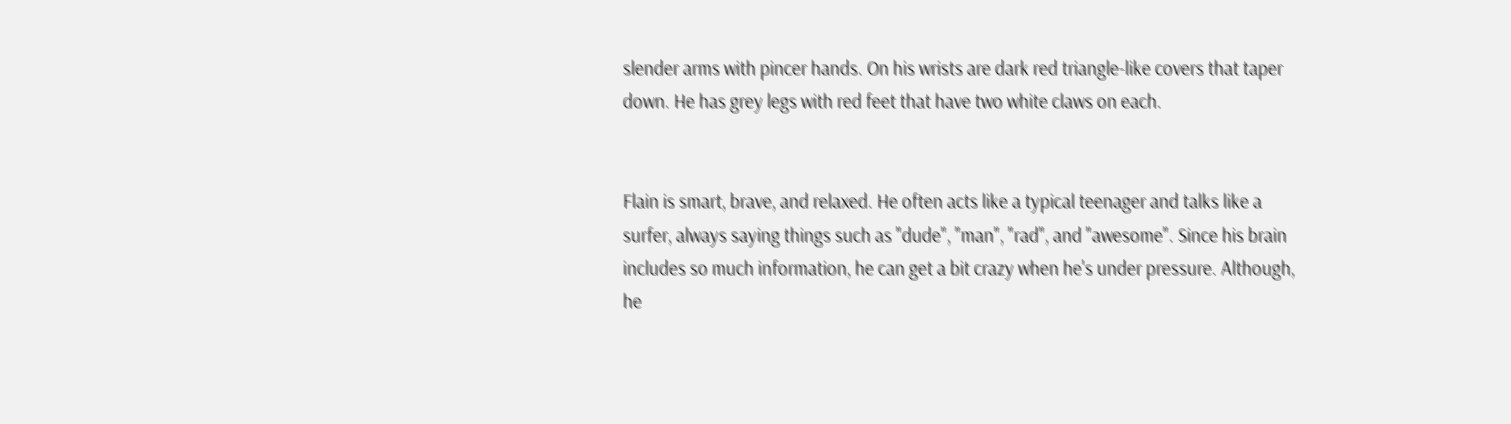slender arms with pincer hands. On his wrists are dark red triangle-like covers that taper down. He has grey legs with red feet that have two white claws on each.


Flain is smart, brave, and relaxed. He often acts like a typical teenager and talks like a surfer, always saying things such as "dude", "man", "rad", and "awesome". Since his brain includes so much information, he can get a bit crazy when he's under pressure. Although, he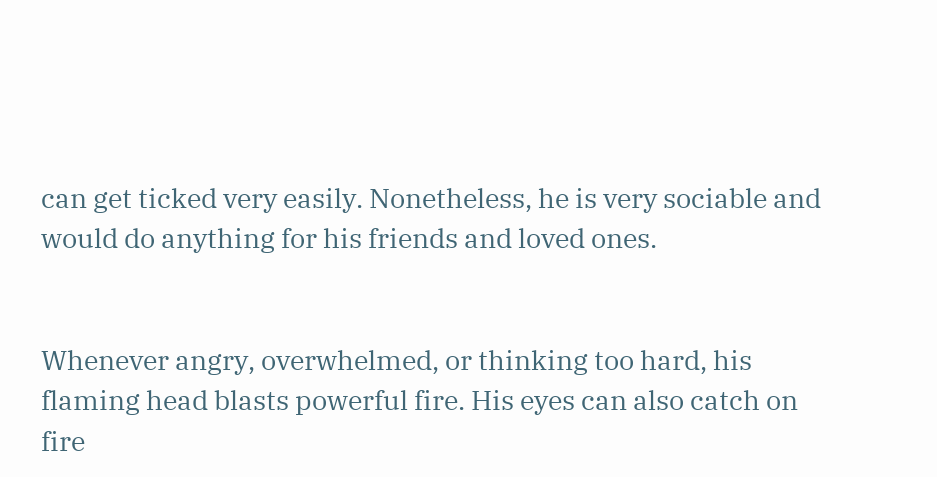can get ticked very easily. Nonetheless, he is very sociable and would do anything for his friends and loved ones.


Whenever angry, overwhelmed, or thinking too hard, his flaming head blasts powerful fire. His eyes can also catch on fire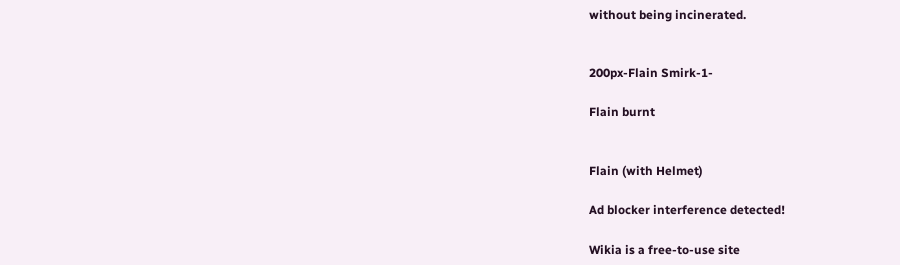without being incinerated.


200px-Flain Smirk-1-

Flain burnt


Flain (with Helmet)

Ad blocker interference detected!

Wikia is a free-to-use site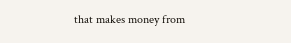that makes money from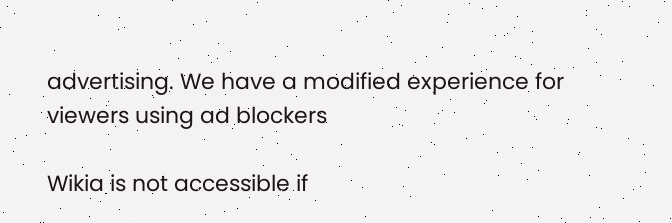advertising. We have a modified experience for viewers using ad blockers

Wikia is not accessible if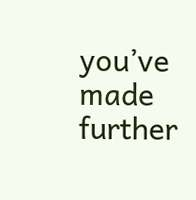you’ve made further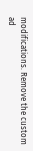modifications. Remove the custom ad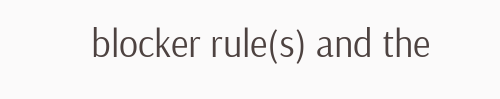blocker rule(s) and the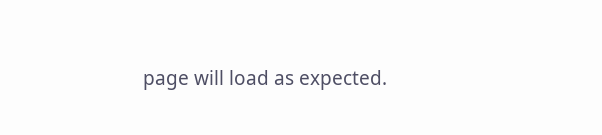page will load as expected.